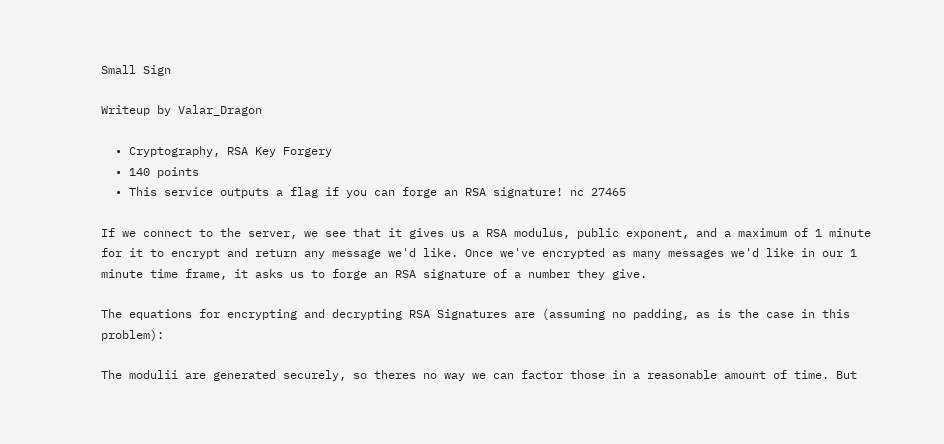Small Sign

Writeup by Valar_Dragon

  • Cryptography, RSA Key Forgery
  • 140 points
  • This service outputs a flag if you can forge an RSA signature! nc 27465

If we connect to the server, we see that it gives us a RSA modulus, public exponent, and a maximum of 1 minute for it to encrypt and return any message we'd like. Once we've encrypted as many messages we'd like in our 1 minute time frame, it asks us to forge an RSA signature of a number they give.

The equations for encrypting and decrypting RSA Signatures are (assuming no padding, as is the case in this problem):

The modulii are generated securely, so theres no way we can factor those in a reasonable amount of time. But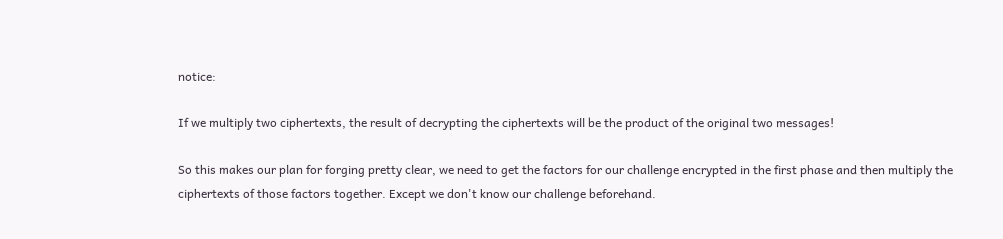notice:

If we multiply two ciphertexts, the result of decrypting the ciphertexts will be the product of the original two messages!

So this makes our plan for forging pretty clear, we need to get the factors for our challenge encrypted in the first phase and then multiply the ciphertexts of those factors together. Except we don't know our challenge beforehand.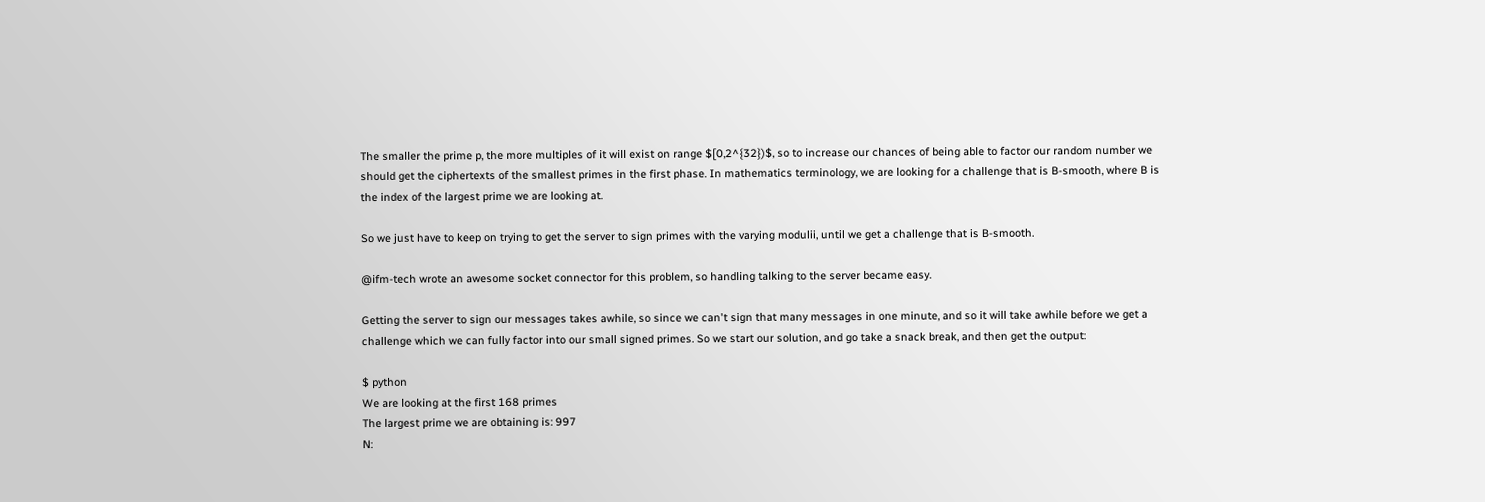The smaller the prime p, the more multiples of it will exist on range $[0,2^{32})$, so to increase our chances of being able to factor our random number we should get the ciphertexts of the smallest primes in the first phase. In mathematics terminology, we are looking for a challenge that is B-smooth, where B is the index of the largest prime we are looking at.

So we just have to keep on trying to get the server to sign primes with the varying modulii, until we get a challenge that is B-smooth.

@ifm-tech wrote an awesome socket connector for this problem, so handling talking to the server became easy.

Getting the server to sign our messages takes awhile, so since we can't sign that many messages in one minute, and so it will take awhile before we get a challenge which we can fully factor into our small signed primes. So we start our solution, and go take a snack break, and then get the output:

$ python
We are looking at the first 168 primes
The largest prime we are obtaining is: 997
N: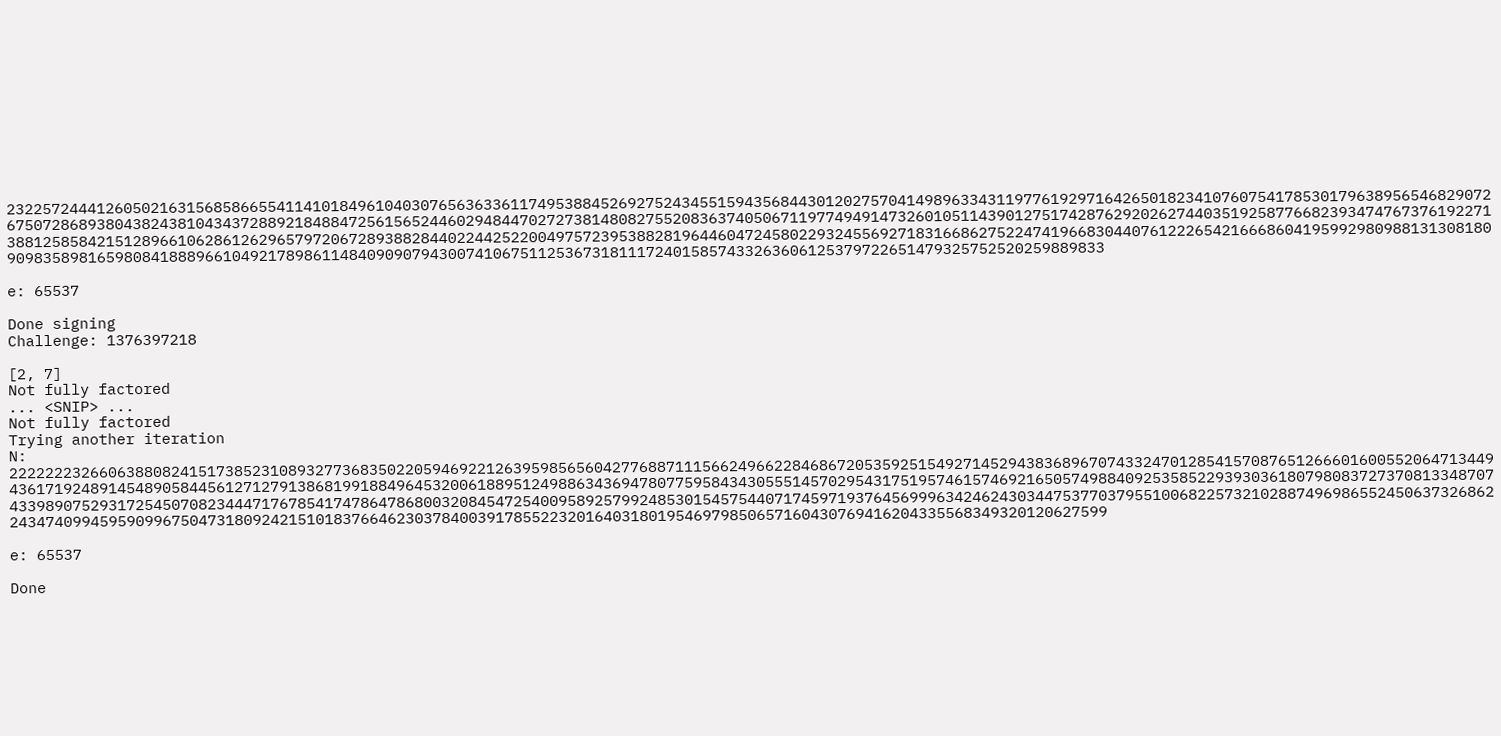23225724441260502163156858665541141018496104030765636336117495388452692752434551594356844301202757041498963343119776192971642650182341076075417853017963895654682907267507286893804382438104343728892184884725615652446029484470272738148082755208363740506711977494914732601051143901275174287629202627440351925877668239347476737619227138812585842151289661062861262965797206728938828440224425220049757239538828196446047245802293245569271831668627522474196683044076122265421666860419599298098813130818090983589816598084188896610492178986114840909079430074106751125367318111724015857433263606125379722651479325752520259889833

e: 65537

Done signing
Challenge: 1376397218

[2, 7]
Not fully factored
... <SNIP> ...
Not fully factored
Trying another iteration
N: 22222223266063880824151738523108932773683502205946922126395985656042776887111566249662284686720535925154927145294383689670743324701285415708765126660160055206471344943617192489145489058445612712791386819918849645320061889512498863436947807759584343055514570295431751957461574692165057498840925358522939303618079808372737081334870743398907529317254507082344471767854174786478680032084547254009589257992485301545754407174597193764569996342462430344753770379551006822573210288749698655245063732686224347409945959099675047318092421510183766462303784003917855223201640318019546979850657160430769416204335568349320120627599

e: 65537

Done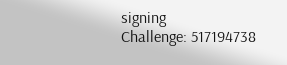signing
Challenge: 517194738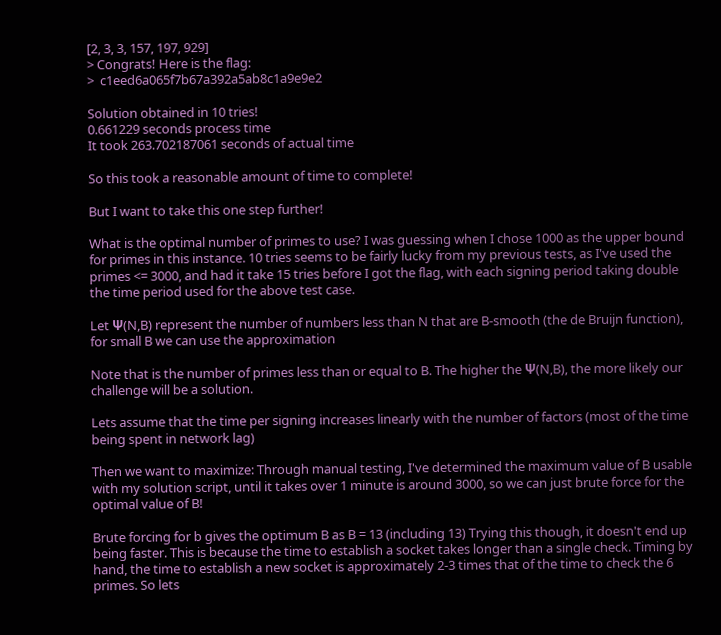[2, 3, 3, 157, 197, 929]
> Congrats! Here is the flag:
>  c1eed6a065f7b67a392a5ab8c1a9e9e2

Solution obtained in 10 tries!
0.661229 seconds process time
It took 263.702187061 seconds of actual time

So this took a reasonable amount of time to complete!

But I want to take this one step further!

What is the optimal number of primes to use? I was guessing when I chose 1000 as the upper bound for primes in this instance. 10 tries seems to be fairly lucky from my previous tests, as I've used the primes <= 3000, and had it take 15 tries before I got the flag, with each signing period taking double the time period used for the above test case.

Let Ψ(N,B) represent the number of numbers less than N that are B-smooth (the de Bruijn function), for small B we can use the approximation

Note that is the number of primes less than or equal to B. The higher the Ψ(N,B), the more likely our challenge will be a solution.

Lets assume that the time per signing increases linearly with the number of factors (most of the time being spent in network lag)

Then we want to maximize: Through manual testing, I've determined the maximum value of B usable with my solution script, until it takes over 1 minute is around 3000, so we can just brute force for the optimal value of B!

Brute forcing for b gives the optimum B as B = 13 (including 13) Trying this though, it doesn't end up being faster. This is because the time to establish a socket takes longer than a single check. Timing by hand, the time to establish a new socket is approximately 2-3 times that of the time to check the 6 primes. So lets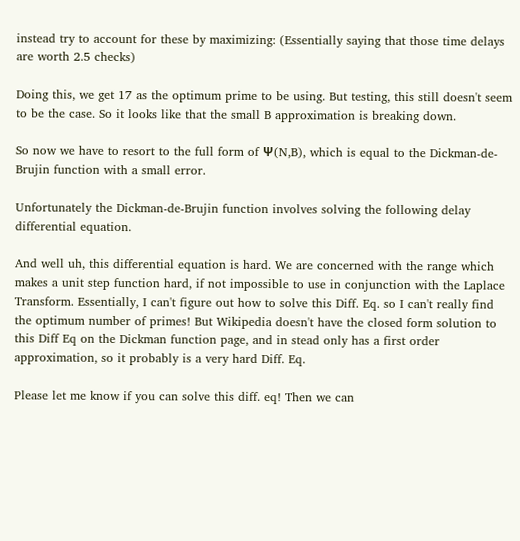instead try to account for these by maximizing: (Essentially saying that those time delays are worth 2.5 checks)

Doing this, we get 17 as the optimum prime to be using. But testing, this still doesn't seem to be the case. So it looks like that the small B approximation is breaking down.

So now we have to resort to the full form of Ψ(N,B), which is equal to the Dickman-de-Brujin function with a small error.

Unfortunately the Dickman-de-Brujin function involves solving the following delay differential equation.

And well uh, this differential equation is hard. We are concerned with the range which makes a unit step function hard, if not impossible to use in conjunction with the Laplace Transform. Essentially, I can't figure out how to solve this Diff. Eq. so I can't really find the optimum number of primes! But Wikipedia doesn't have the closed form solution to this Diff Eq on the Dickman function page, and in stead only has a first order approximation, so it probably is a very hard Diff. Eq.

Please let me know if you can solve this diff. eq! Then we can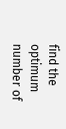find the optimum number of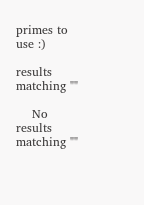primes to use :)

results matching ""

    No results matching ""